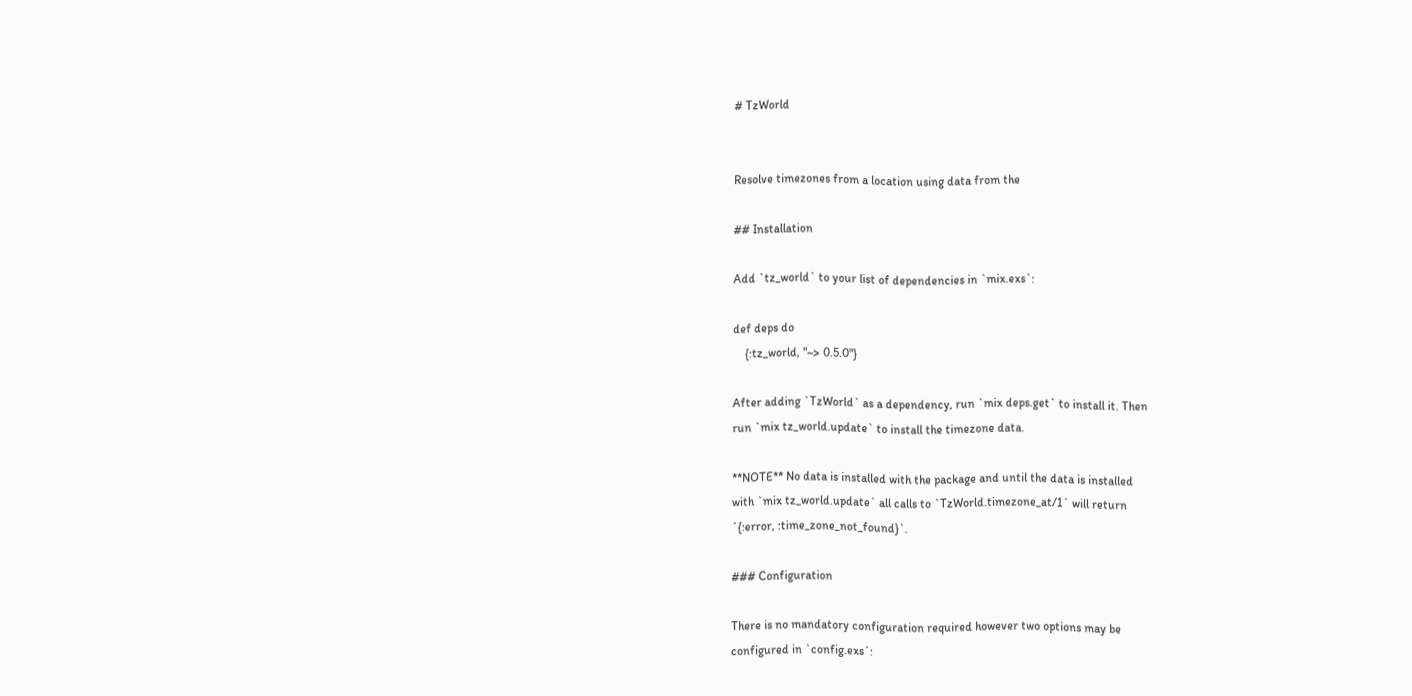# TzWorld


Resolve timezones from a location using data from the

## Installation

Add `tz_world` to your list of dependencies in `mix.exs`:

def deps do
    {:tz_world, "~> 0.5.0"}

After adding `TzWorld` as a dependency, run `mix deps.get` to install it. Then
run `mix tz_world.update` to install the timezone data.

**NOTE** No data is installed with the package and until the data is installed
with `mix tz_world.update` all calls to `TzWorld.timezone_at/1` will return
`{:error, :time_zone_not_found}`.

### Configuration

There is no mandatory configuration required however two options may be
configured in `config.exs`: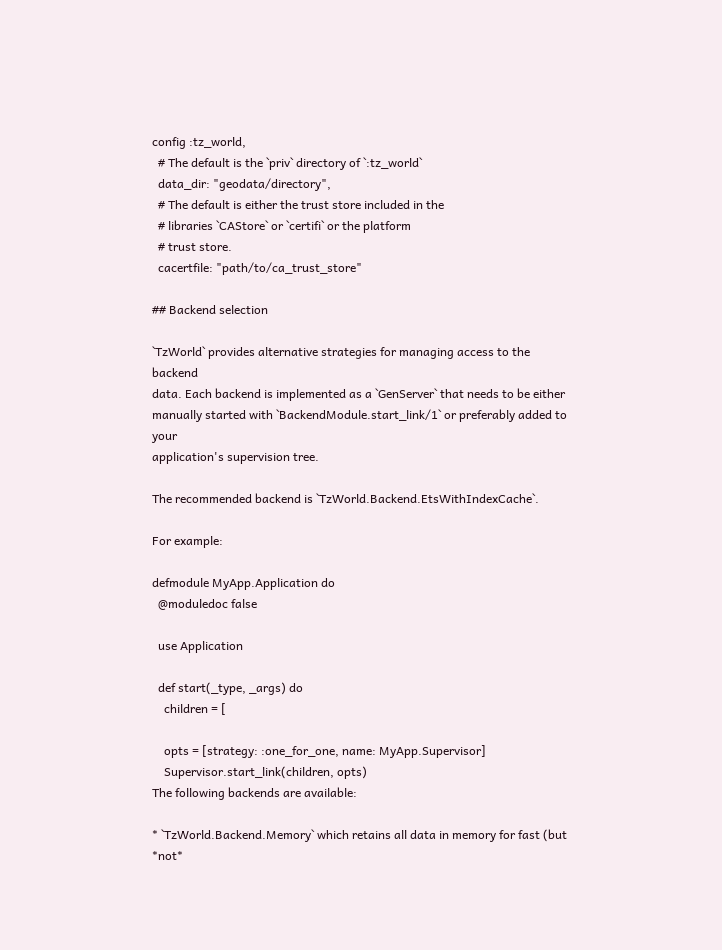config :tz_world,
  # The default is the `priv` directory of `:tz_world`
  data_dir: "geodata/directory",
  # The default is either the trust store included in the
  # libraries `CAStore` or `certifi` or the platform
  # trust store.
  cacertfile: "path/to/ca_trust_store"

## Backend selection

`TzWorld` provides alternative strategies for managing access to the backend
data. Each backend is implemented as a `GenServer` that needs to be either
manually started with `BackendModule.start_link/1` or preferably added to your
application's supervision tree.

The recommended backend is `TzWorld.Backend.EtsWithIndexCache`.

For example:

defmodule MyApp.Application do
  @moduledoc false

  use Application

  def start(_type, _args) do
    children = [

    opts = [strategy: :one_for_one, name: MyApp.Supervisor]
    Supervisor.start_link(children, opts)
The following backends are available:

* `TzWorld.Backend.Memory` which retains all data in memory for fast (but *not*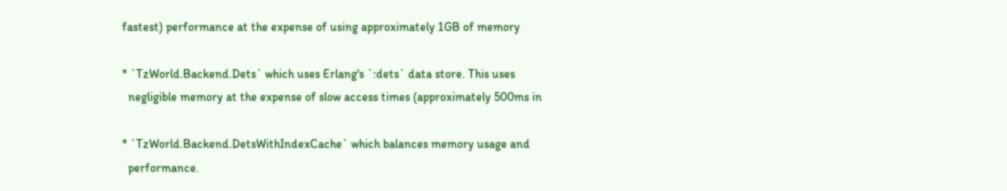fastest) performance at the expense of using approximately 1GB of memory

* `TzWorld.Backend.Dets` which uses Erlang's `:dets` data store. This uses
  negligible memory at the expense of slow access times (approximately 500ms in

* `TzWorld.Backend.DetsWithIndexCache` which balances memory usage and
  performance.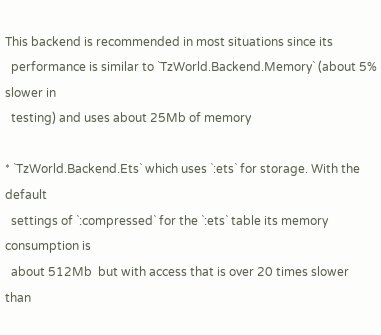This backend is recommended in most situations since its
  performance is similar to `TzWorld.Backend.Memory` (about 5% slower in
  testing) and uses about 25Mb of memory

* `TzWorld.Backend.Ets` which uses `:ets` for storage. With the default
  settings of `:compressed` for the `:ets` table its memory consumption is
  about 512Mb  but with access that is over 20 times slower than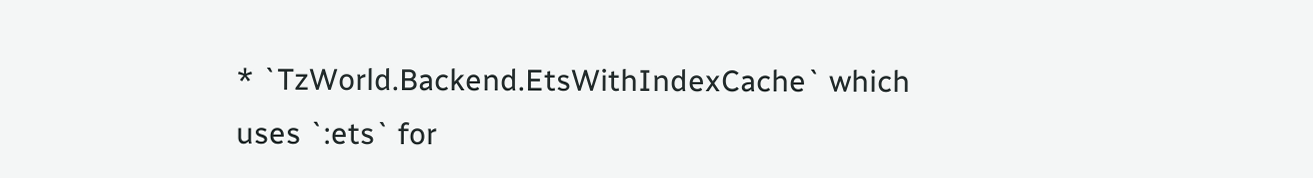* `TzWorld.Backend.EtsWithIndexCache` which uses `:ets` for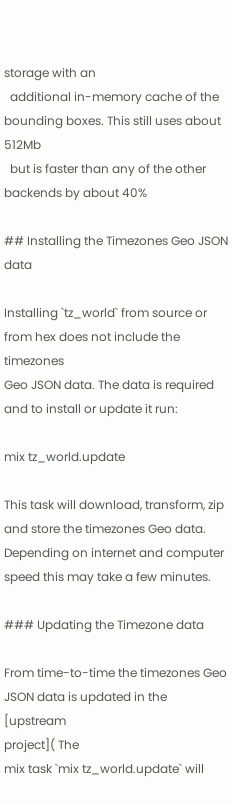storage with an
  additional in-memory cache of the bounding boxes. This still uses about 512Mb
  but is faster than any of the other backends by about 40%

## Installing the Timezones Geo JSON data

Installing `tz_world` from source or from hex does not include the timezones
Geo JSON data. The data is required and to install or update it run:

mix tz_world.update

This task will download, transform, zip and store the timezones Geo data.
Depending on internet and computer speed this may take a few minutes.

### Updating the Timezone data

From time-to-time the timezones Geo JSON data is updated in the [upstream
project]( The
mix task `mix tz_world.update` will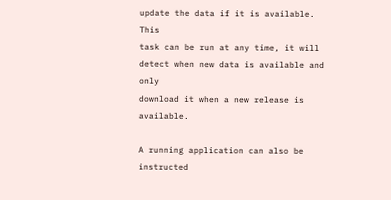update the data if it is available. This
task can be run at any time, it will detect when new data is available and only
download it when a new release is available.

A running application can also be instructed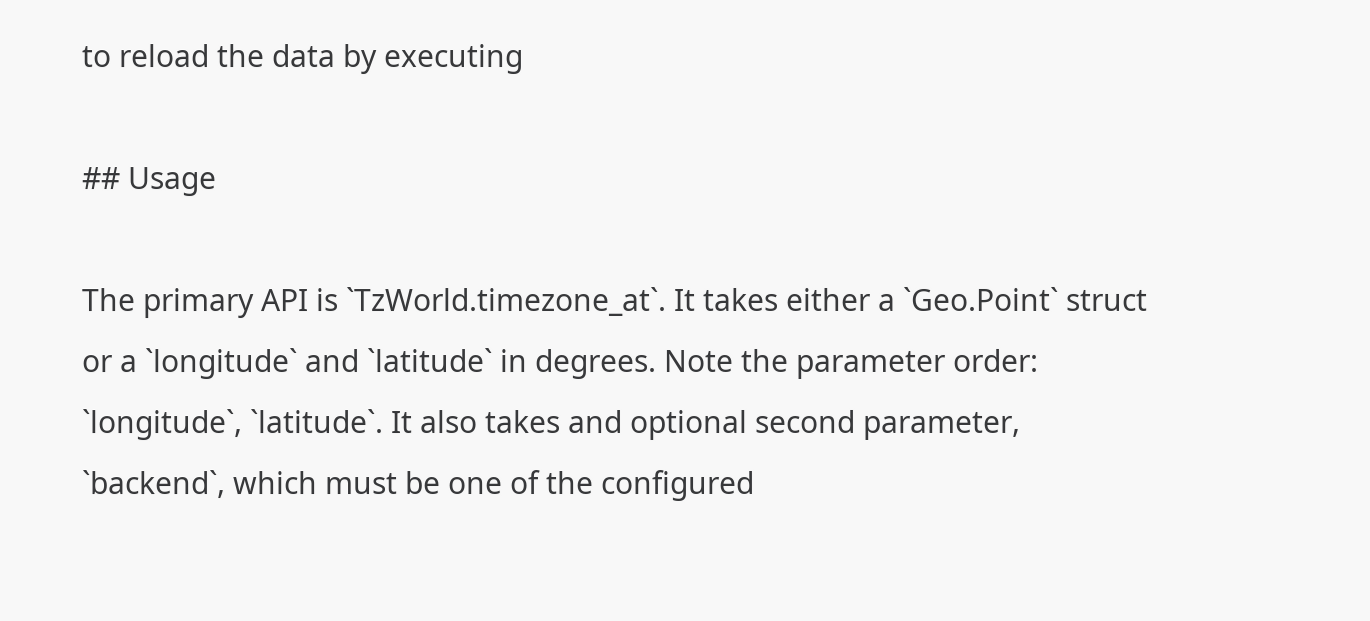to reload the data by executing

## Usage

The primary API is `TzWorld.timezone_at`. It takes either a `Geo.Point` struct
or a `longitude` and `latitude` in degrees. Note the parameter order:
`longitude`, `latitude`. It also takes and optional second parameter,
`backend`, which must be one of the configured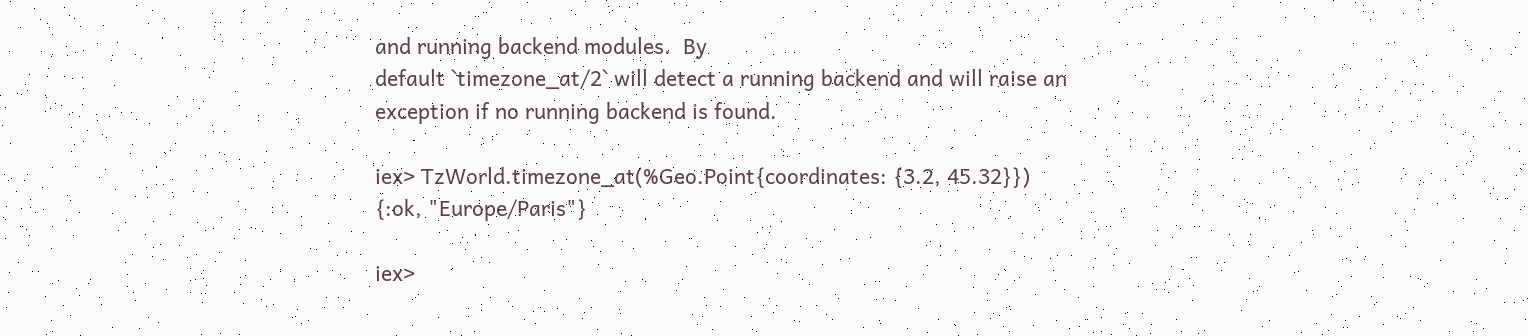and running backend modules.  By
default `timezone_at/2` will detect a running backend and will raise an
exception if no running backend is found.

iex> TzWorld.timezone_at(%Geo.Point{coordinates: {3.2, 45.32}})
{:ok, "Europe/Paris"}

iex>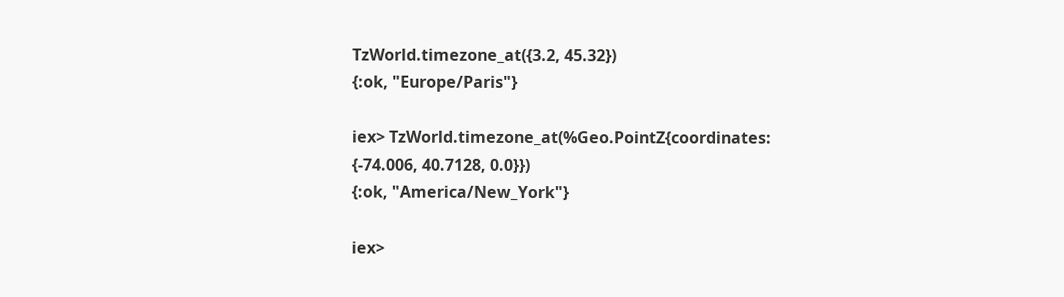TzWorld.timezone_at({3.2, 45.32})
{:ok, "Europe/Paris"}

iex> TzWorld.timezone_at(%Geo.PointZ{coordinates: {-74.006, 40.7128, 0.0}})
{:ok, "America/New_York"}

iex>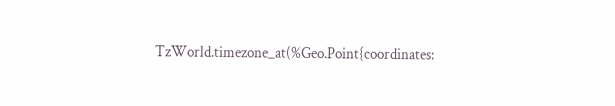TzWorld.timezone_at(%Geo.Point{coordinates: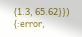{1.3, 65.62}})
{:error,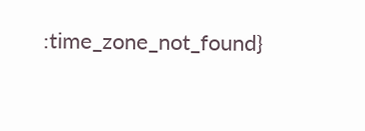:time_zone_not_found}